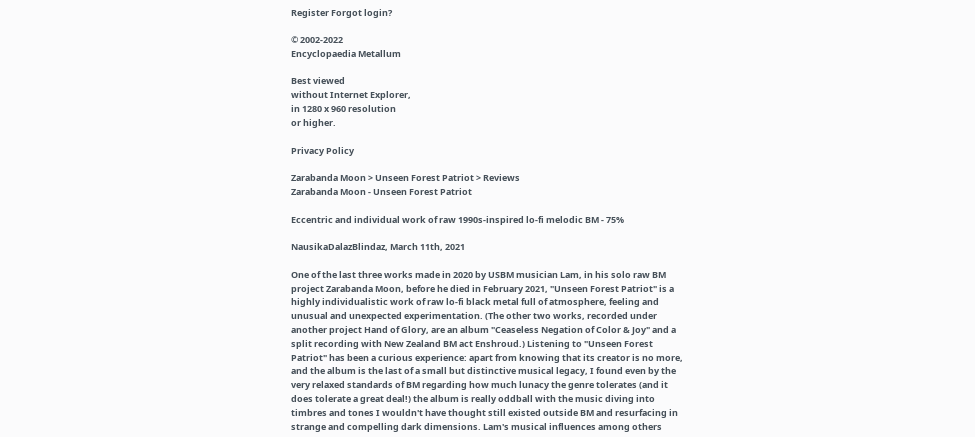Register Forgot login?

© 2002-2022
Encyclopaedia Metallum

Best viewed
without Internet Explorer,
in 1280 x 960 resolution
or higher.

Privacy Policy

Zarabanda Moon > Unseen Forest Patriot > Reviews
Zarabanda Moon - Unseen Forest Patriot

Eccentric and individual work of raw 1990s-inspired lo-fi melodic BM - 75%

NausikaDalazBlindaz, March 11th, 2021

One of the last three works made in 2020 by USBM musician Lam, in his solo raw BM project Zarabanda Moon, before he died in February 2021, "Unseen Forest Patriot" is a highly individualistic work of raw lo-fi black metal full of atmosphere, feeling and unusual and unexpected experimentation. (The other two works, recorded under another project Hand of Glory, are an album "Ceaseless Negation of Color & Joy" and a split recording with New Zealand BM act Enshroud.) Listening to "Unseen Forest Patriot" has been a curious experience: apart from knowing that its creator is no more, and the album is the last of a small but distinctive musical legacy, I found even by the very relaxed standards of BM regarding how much lunacy the genre tolerates (and it does tolerate a great deal!) the album is really oddball with the music diving into timbres and tones I wouldn't have thought still existed outside BM and resurfacing in strange and compelling dark dimensions. Lam's musical influences among others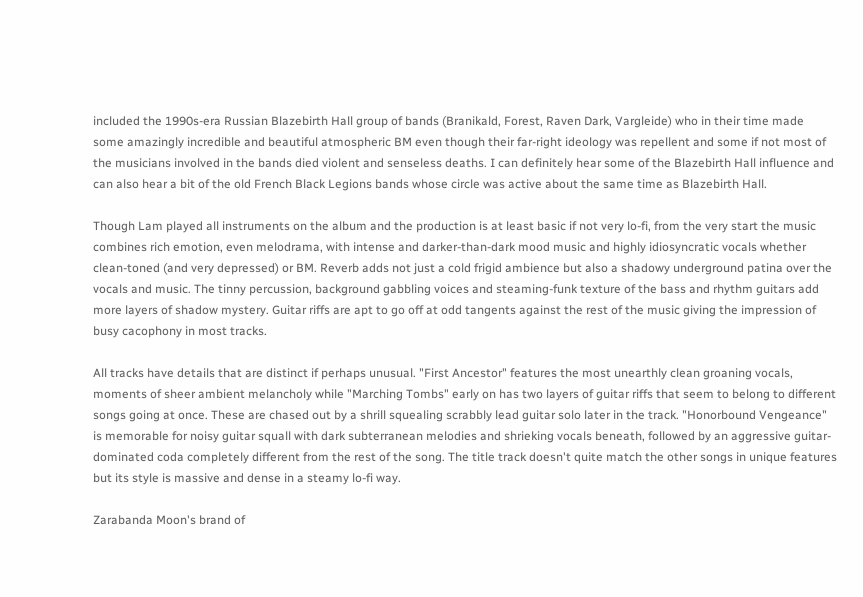included the 1990s-era Russian Blazebirth Hall group of bands (Branikald, Forest, Raven Dark, Vargleide) who in their time made some amazingly incredible and beautiful atmospheric BM even though their far-right ideology was repellent and some if not most of the musicians involved in the bands died violent and senseless deaths. I can definitely hear some of the Blazebirth Hall influence and can also hear a bit of the old French Black Legions bands whose circle was active about the same time as Blazebirth Hall.

Though Lam played all instruments on the album and the production is at least basic if not very lo-fi, from the very start the music combines rich emotion, even melodrama, with intense and darker-than-dark mood music and highly idiosyncratic vocals whether clean-toned (and very depressed) or BM. Reverb adds not just a cold frigid ambience but also a shadowy underground patina over the vocals and music. The tinny percussion, background gabbling voices and steaming-funk texture of the bass and rhythm guitars add more layers of shadow mystery. Guitar riffs are apt to go off at odd tangents against the rest of the music giving the impression of busy cacophony in most tracks.

All tracks have details that are distinct if perhaps unusual. "First Ancestor" features the most unearthly clean groaning vocals, moments of sheer ambient melancholy while "Marching Tombs" early on has two layers of guitar riffs that seem to belong to different songs going at once. These are chased out by a shrill squealing scrabbly lead guitar solo later in the track. "Honorbound Vengeance" is memorable for noisy guitar squall with dark subterranean melodies and shrieking vocals beneath, followed by an aggressive guitar-dominated coda completely different from the rest of the song. The title track doesn't quite match the other songs in unique features but its style is massive and dense in a steamy lo-fi way.

Zarabanda Moon's brand of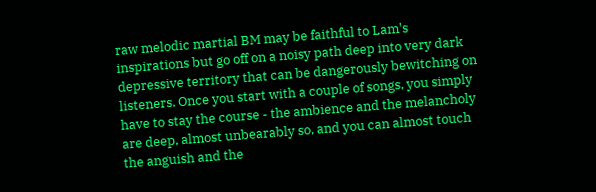raw melodic martial BM may be faithful to Lam's inspirations but go off on a noisy path deep into very dark depressive territory that can be dangerously bewitching on listeners. Once you start with a couple of songs, you simply have to stay the course - the ambience and the melancholy are deep, almost unbearably so, and you can almost touch the anguish and the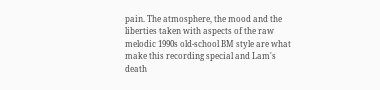pain. The atmosphere, the mood and the liberties taken with aspects of the raw melodic 1990s old-school BM style are what make this recording special and Lam's death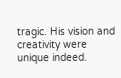tragic. His vision and creativity were unique indeed.